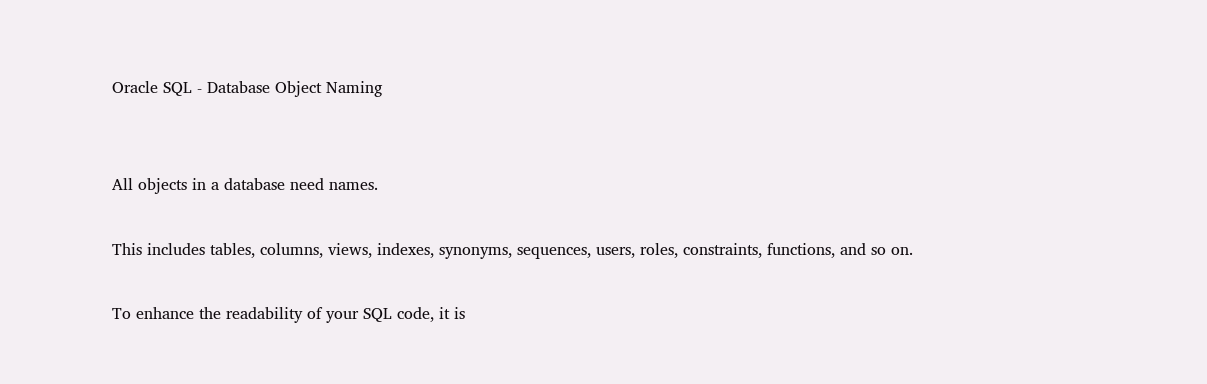Oracle SQL - Database Object Naming


All objects in a database need names.

This includes tables, columns, views, indexes, synonyms, sequences, users, roles, constraints, functions, and so on.

To enhance the readability of your SQL code, it is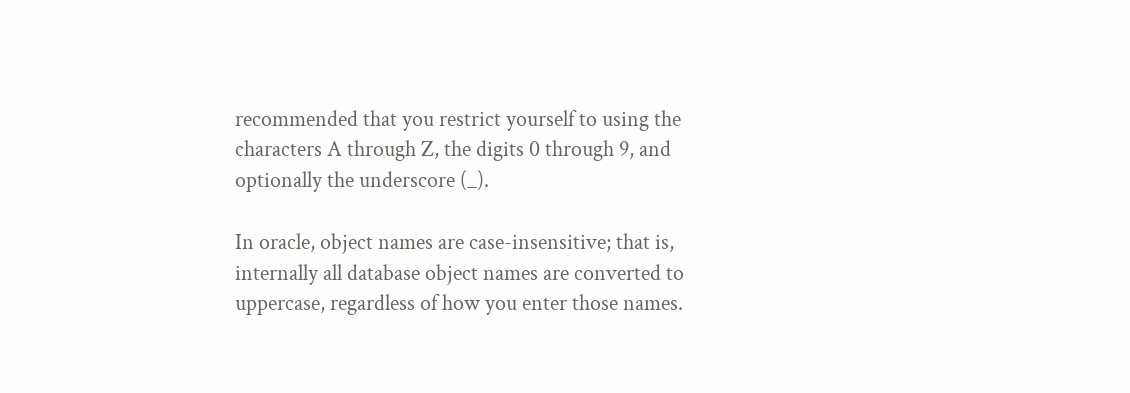recommended that you restrict yourself to using the characters A through Z, the digits 0 through 9, and optionally the underscore (_).

In oracle, object names are case-insensitive; that is, internally all database object names are converted to uppercase, regardless of how you enter those names.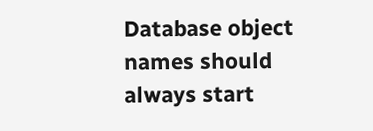Database object names should always start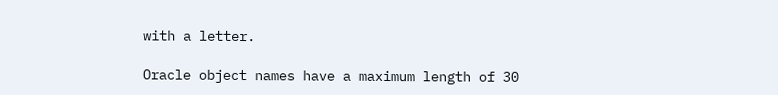with a letter.

Oracle object names have a maximum length of 30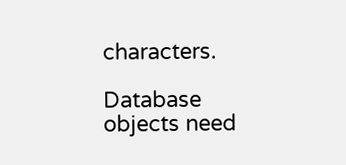characters.

Database objects need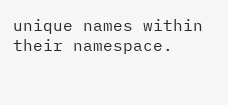unique names within their namespace.